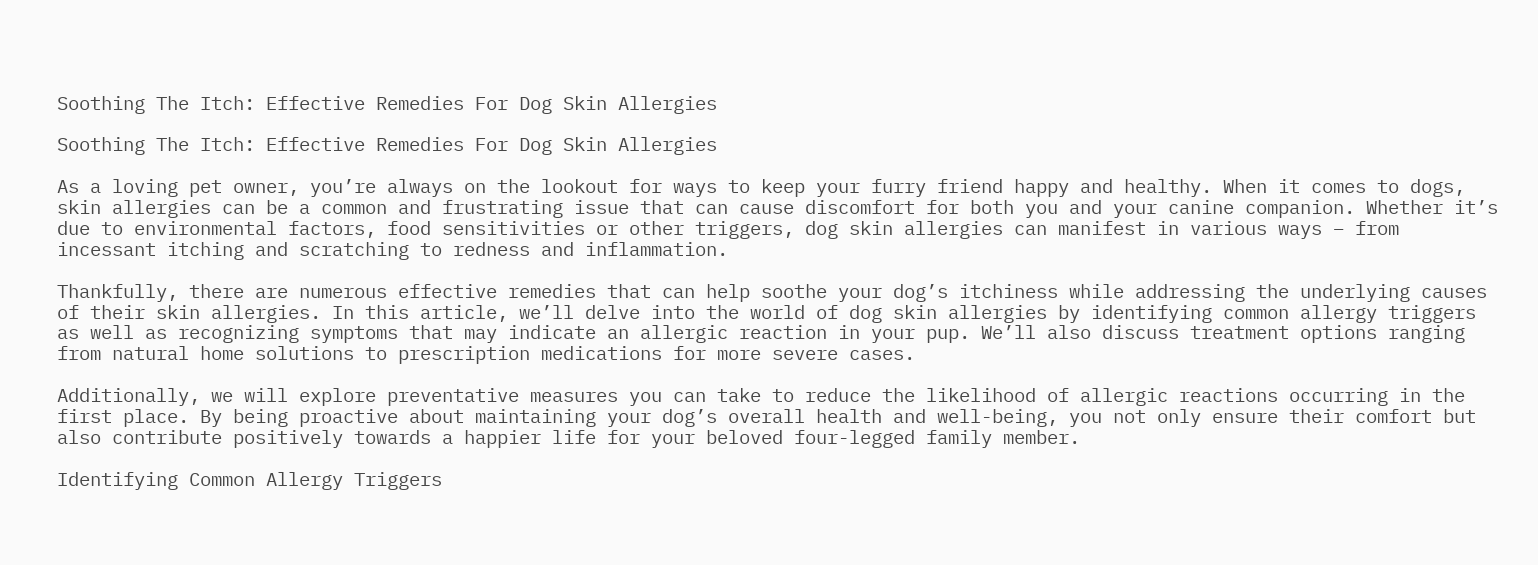Soothing The Itch: Effective Remedies For Dog Skin Allergies

Soothing The Itch: Effective Remedies For Dog Skin Allergies

As a loving pet owner, you’re always on the lookout for ways to keep your furry friend happy and healthy. When it comes to dogs, skin allergies can be a common and frustrating issue that can cause discomfort for both you and your canine companion. Whether it’s due to environmental factors, food sensitivities or other triggers, dog skin allergies can manifest in various ways – from incessant itching and scratching to redness and inflammation.

Thankfully, there are numerous effective remedies that can help soothe your dog’s itchiness while addressing the underlying causes of their skin allergies. In this article, we’ll delve into the world of dog skin allergies by identifying common allergy triggers as well as recognizing symptoms that may indicate an allergic reaction in your pup. We’ll also discuss treatment options ranging from natural home solutions to prescription medications for more severe cases.

Additionally, we will explore preventative measures you can take to reduce the likelihood of allergic reactions occurring in the first place. By being proactive about maintaining your dog’s overall health and well-being, you not only ensure their comfort but also contribute positively towards a happier life for your beloved four-legged family member.

Identifying Common Allergy Triggers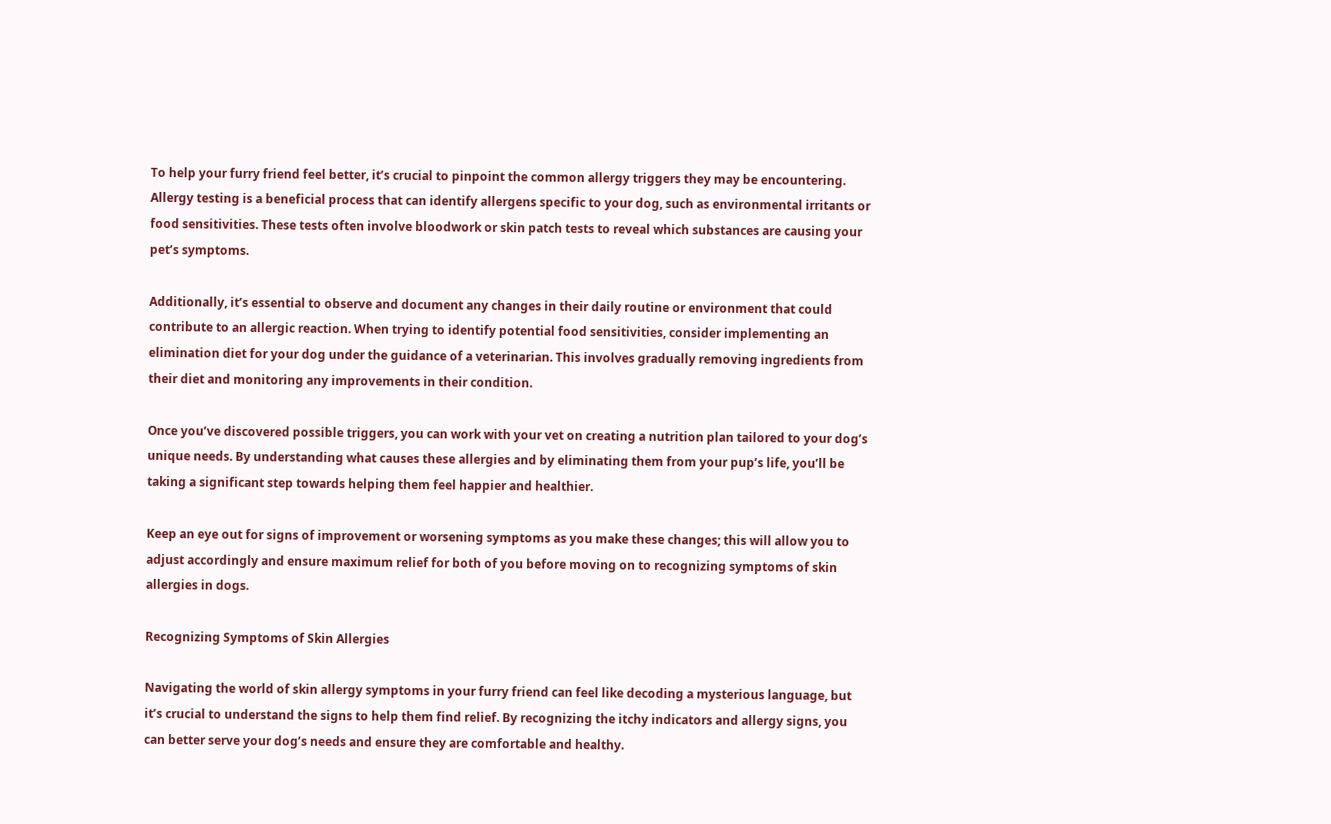To help your furry friend feel better, it’s crucial to pinpoint the common allergy triggers they may be encountering. Allergy testing is a beneficial process that can identify allergens specific to your dog, such as environmental irritants or food sensitivities. These tests often involve bloodwork or skin patch tests to reveal which substances are causing your pet’s symptoms.

Additionally, it’s essential to observe and document any changes in their daily routine or environment that could contribute to an allergic reaction. When trying to identify potential food sensitivities, consider implementing an elimination diet for your dog under the guidance of a veterinarian. This involves gradually removing ingredients from their diet and monitoring any improvements in their condition.

Once you’ve discovered possible triggers, you can work with your vet on creating a nutrition plan tailored to your dog’s unique needs. By understanding what causes these allergies and by eliminating them from your pup’s life, you’ll be taking a significant step towards helping them feel happier and healthier.

Keep an eye out for signs of improvement or worsening symptoms as you make these changes; this will allow you to adjust accordingly and ensure maximum relief for both of you before moving on to recognizing symptoms of skin allergies in dogs.

Recognizing Symptoms of Skin Allergies

Navigating the world of skin allergy symptoms in your furry friend can feel like decoding a mysterious language, but it’s crucial to understand the signs to help them find relief. By recognizing the itchy indicators and allergy signs, you can better serve your dog’s needs and ensure they are comfortable and healthy.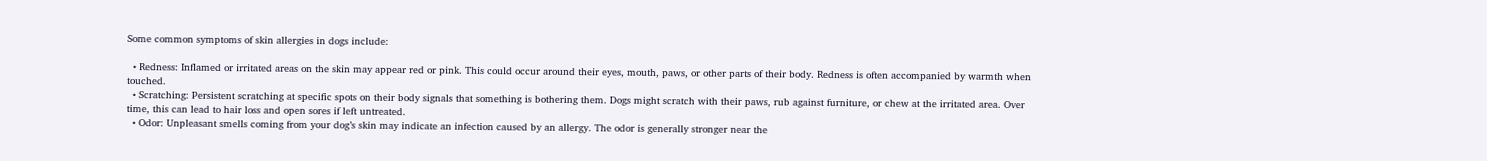Some common symptoms of skin allergies in dogs include:

  • Redness: Inflamed or irritated areas on the skin may appear red or pink. This could occur around their eyes, mouth, paws, or other parts of their body. Redness is often accompanied by warmth when touched.
  • Scratching: Persistent scratching at specific spots on their body signals that something is bothering them. Dogs might scratch with their paws, rub against furniture, or chew at the irritated area. Over time, this can lead to hair loss and open sores if left untreated.
  • Odor: Unpleasant smells coming from your dog’s skin may indicate an infection caused by an allergy. The odor is generally stronger near the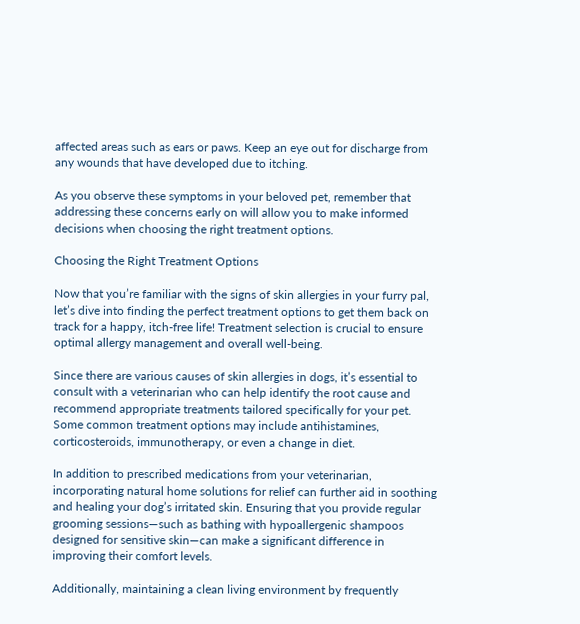affected areas such as ears or paws. Keep an eye out for discharge from any wounds that have developed due to itching.

As you observe these symptoms in your beloved pet, remember that addressing these concerns early on will allow you to make informed decisions when choosing the right treatment options.

Choosing the Right Treatment Options

Now that you’re familiar with the signs of skin allergies in your furry pal, let’s dive into finding the perfect treatment options to get them back on track for a happy, itch-free life! Treatment selection is crucial to ensure optimal allergy management and overall well-being.

Since there are various causes of skin allergies in dogs, it’s essential to consult with a veterinarian who can help identify the root cause and recommend appropriate treatments tailored specifically for your pet. Some common treatment options may include antihistamines, corticosteroids, immunotherapy, or even a change in diet.

In addition to prescribed medications from your veterinarian, incorporating natural home solutions for relief can further aid in soothing and healing your dog’s irritated skin. Ensuring that you provide regular grooming sessions—such as bathing with hypoallergenic shampoos designed for sensitive skin—can make a significant difference in improving their comfort levels.

Additionally, maintaining a clean living environment by frequently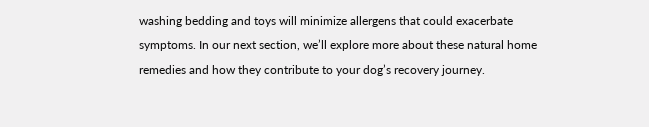washing bedding and toys will minimize allergens that could exacerbate symptoms. In our next section, we’ll explore more about these natural home remedies and how they contribute to your dog’s recovery journey.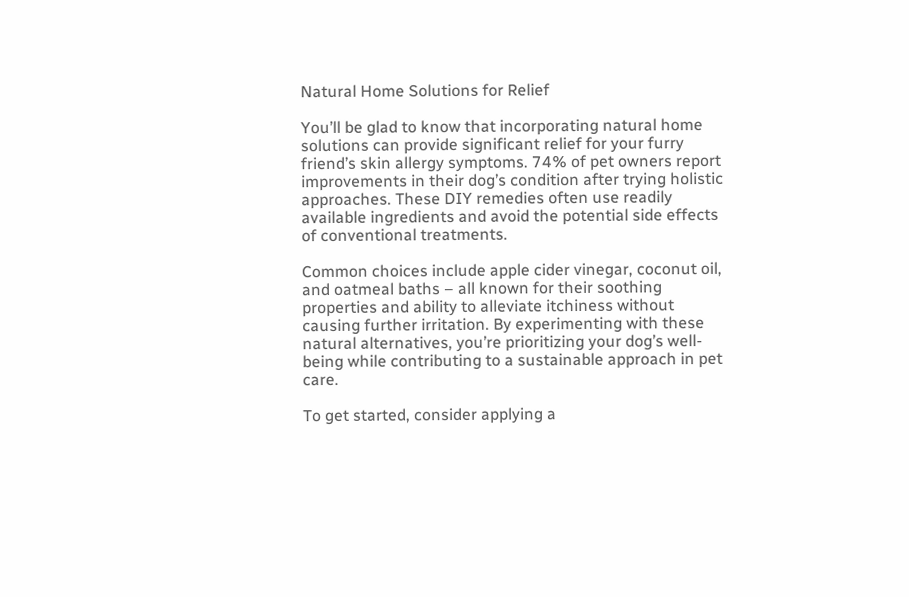Natural Home Solutions for Relief

You’ll be glad to know that incorporating natural home solutions can provide significant relief for your furry friend’s skin allergy symptoms. 74% of pet owners report improvements in their dog’s condition after trying holistic approaches. These DIY remedies often use readily available ingredients and avoid the potential side effects of conventional treatments.

Common choices include apple cider vinegar, coconut oil, and oatmeal baths – all known for their soothing properties and ability to alleviate itchiness without causing further irritation. By experimenting with these natural alternatives, you’re prioritizing your dog’s well-being while contributing to a sustainable approach in pet care.

To get started, consider applying a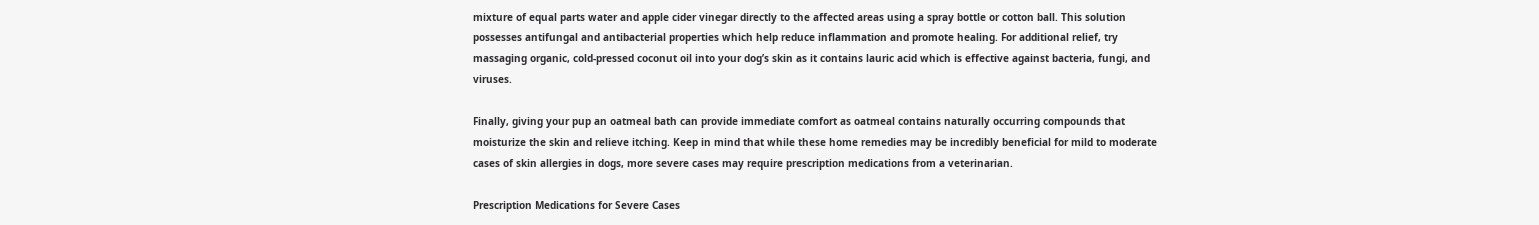mixture of equal parts water and apple cider vinegar directly to the affected areas using a spray bottle or cotton ball. This solution possesses antifungal and antibacterial properties which help reduce inflammation and promote healing. For additional relief, try massaging organic, cold-pressed coconut oil into your dog’s skin as it contains lauric acid which is effective against bacteria, fungi, and viruses.

Finally, giving your pup an oatmeal bath can provide immediate comfort as oatmeal contains naturally occurring compounds that moisturize the skin and relieve itching. Keep in mind that while these home remedies may be incredibly beneficial for mild to moderate cases of skin allergies in dogs, more severe cases may require prescription medications from a veterinarian.

Prescription Medications for Severe Cases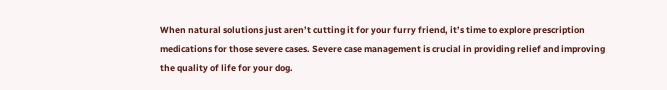When natural solutions just aren’t cutting it for your furry friend, it’s time to explore prescription medications for those severe cases. Severe case management is crucial in providing relief and improving the quality of life for your dog.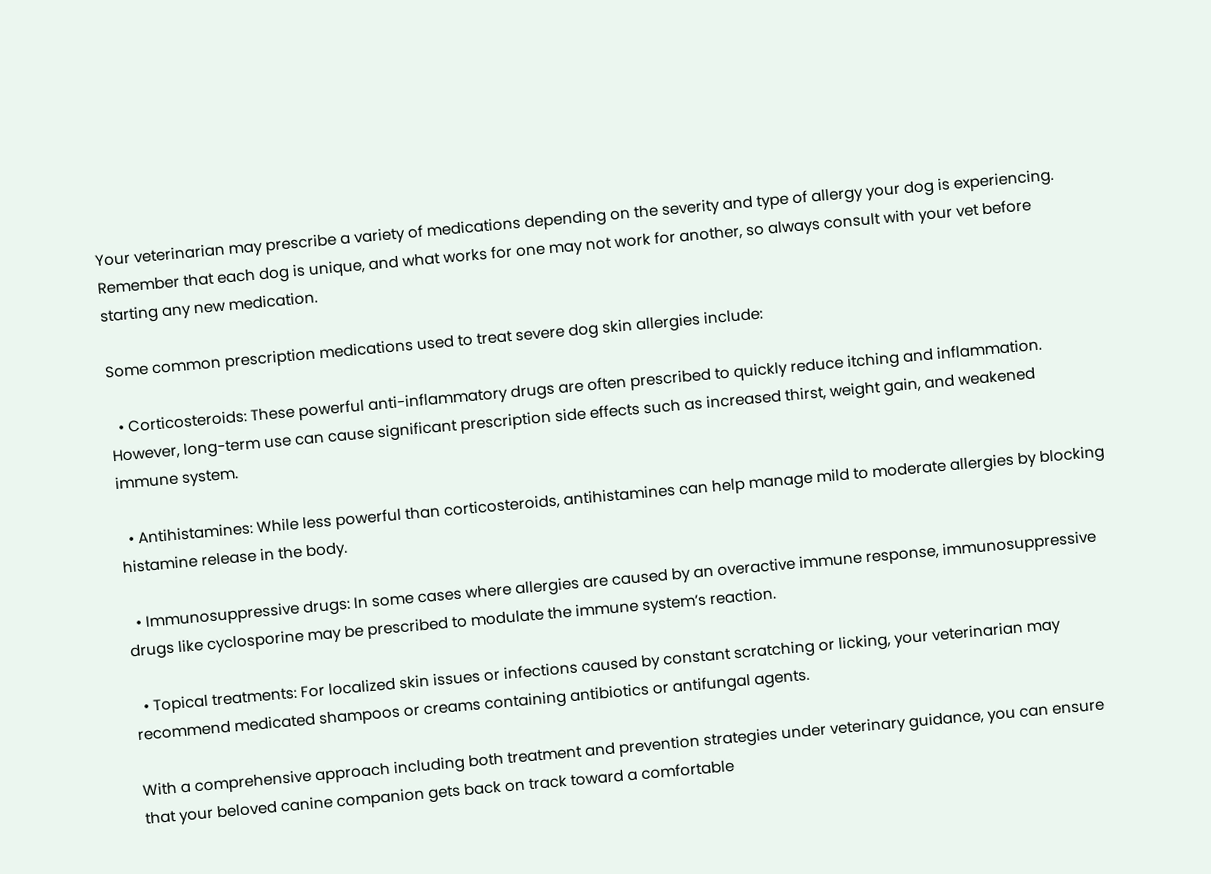Your veterinarian may prescribe a variety of medications depending on the severity and type of allergy your dog is experiencing. Remember that each dog is unique, and what works for one may not work for another, so always consult with your vet before starting any new medication.

Some common prescription medications used to treat severe dog skin allergies include:

  • Corticosteroids: These powerful anti-inflammatory drugs are often prescribed to quickly reduce itching and inflammation. However, long-term use can cause significant prescription side effects such as increased thirst, weight gain, and weakened immune system.

  • Antihistamines: While less powerful than corticosteroids, antihistamines can help manage mild to moderate allergies by blocking histamine release in the body.

  • Immunosuppressive drugs: In some cases where allergies are caused by an overactive immune response, immunosuppressive drugs like cyclosporine may be prescribed to modulate the immune system’s reaction.

  • Topical treatments: For localized skin issues or infections caused by constant scratching or licking, your veterinarian may recommend medicated shampoos or creams containing antibiotics or antifungal agents.

With a comprehensive approach including both treatment and prevention strategies under veterinary guidance, you can ensure that your beloved canine companion gets back on track toward a comfortable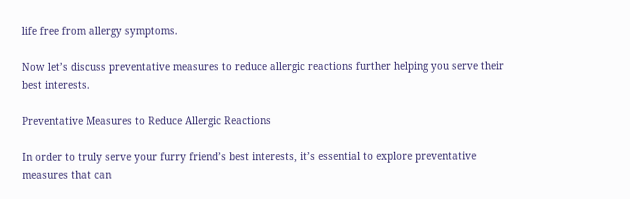life free from allergy symptoms.

Now let’s discuss preventative measures to reduce allergic reactions further helping you serve their best interests.

Preventative Measures to Reduce Allergic Reactions

In order to truly serve your furry friend’s best interests, it’s essential to explore preventative measures that can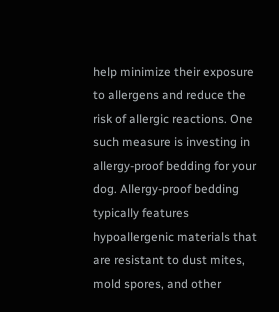help minimize their exposure to allergens and reduce the risk of allergic reactions. One such measure is investing in allergy-proof bedding for your dog. Allergy-proof bedding typically features hypoallergenic materials that are resistant to dust mites, mold spores, and other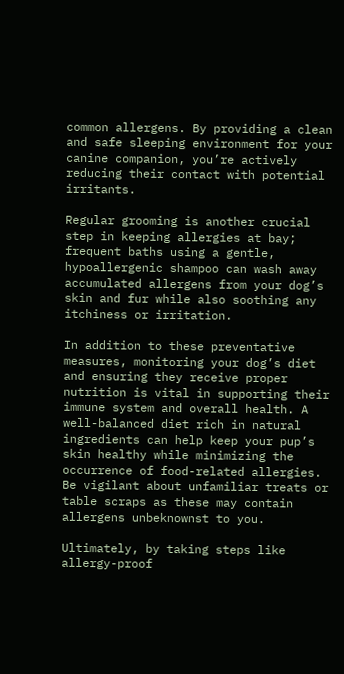common allergens. By providing a clean and safe sleeping environment for your canine companion, you’re actively reducing their contact with potential irritants.

Regular grooming is another crucial step in keeping allergies at bay; frequent baths using a gentle, hypoallergenic shampoo can wash away accumulated allergens from your dog’s skin and fur while also soothing any itchiness or irritation.

In addition to these preventative measures, monitoring your dog’s diet and ensuring they receive proper nutrition is vital in supporting their immune system and overall health. A well-balanced diet rich in natural ingredients can help keep your pup’s skin healthy while minimizing the occurrence of food-related allergies. Be vigilant about unfamiliar treats or table scraps as these may contain allergens unbeknownst to you.

Ultimately, by taking steps like allergy-proof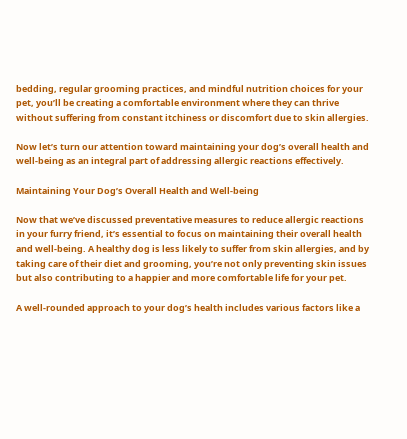bedding, regular grooming practices, and mindful nutrition choices for your pet, you’ll be creating a comfortable environment where they can thrive without suffering from constant itchiness or discomfort due to skin allergies.

Now let’s turn our attention toward maintaining your dog’s overall health and well-being as an integral part of addressing allergic reactions effectively.

Maintaining Your Dog’s Overall Health and Well-being

Now that we’ve discussed preventative measures to reduce allergic reactions in your furry friend, it’s essential to focus on maintaining their overall health and well-being. A healthy dog is less likely to suffer from skin allergies, and by taking care of their diet and grooming, you’re not only preventing skin issues but also contributing to a happier and more comfortable life for your pet.

A well-rounded approach to your dog’s health includes various factors like a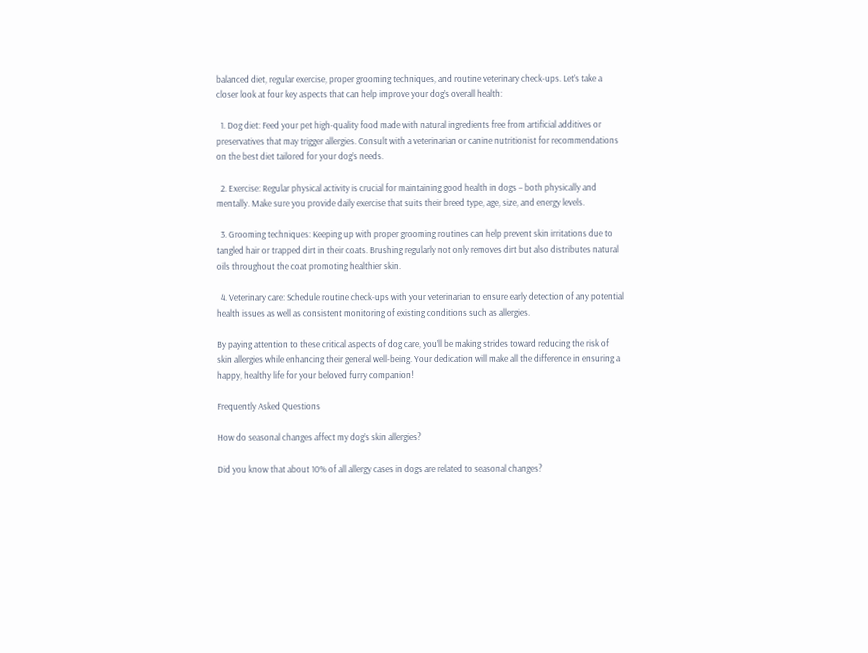balanced diet, regular exercise, proper grooming techniques, and routine veterinary check-ups. Let’s take a closer look at four key aspects that can help improve your dog’s overall health:

  1. Dog diet: Feed your pet high-quality food made with natural ingredients free from artificial additives or preservatives that may trigger allergies. Consult with a veterinarian or canine nutritionist for recommendations on the best diet tailored for your dog’s needs.

  2. Exercise: Regular physical activity is crucial for maintaining good health in dogs – both physically and mentally. Make sure you provide daily exercise that suits their breed type, age, size, and energy levels.

  3. Grooming techniques: Keeping up with proper grooming routines can help prevent skin irritations due to tangled hair or trapped dirt in their coats. Brushing regularly not only removes dirt but also distributes natural oils throughout the coat promoting healthier skin.

  4. Veterinary care: Schedule routine check-ups with your veterinarian to ensure early detection of any potential health issues as well as consistent monitoring of existing conditions such as allergies.

By paying attention to these critical aspects of dog care, you’ll be making strides toward reducing the risk of skin allergies while enhancing their general well-being. Your dedication will make all the difference in ensuring a happy, healthy life for your beloved furry companion!

Frequently Asked Questions

How do seasonal changes affect my dog’s skin allergies?

Did you know that about 10% of all allergy cases in dogs are related to seasonal changes?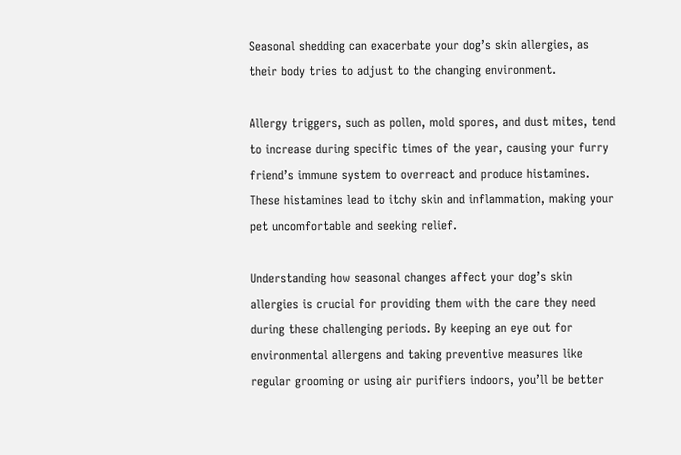Seasonal shedding can exacerbate your dog’s skin allergies, as their body tries to adjust to the changing environment.

Allergy triggers, such as pollen, mold spores, and dust mites, tend to increase during specific times of the year, causing your furry friend’s immune system to overreact and produce histamines. These histamines lead to itchy skin and inflammation, making your pet uncomfortable and seeking relief.

Understanding how seasonal changes affect your dog’s skin allergies is crucial for providing them with the care they need during these challenging periods. By keeping an eye out for environmental allergens and taking preventive measures like regular grooming or using air purifiers indoors, you’ll be better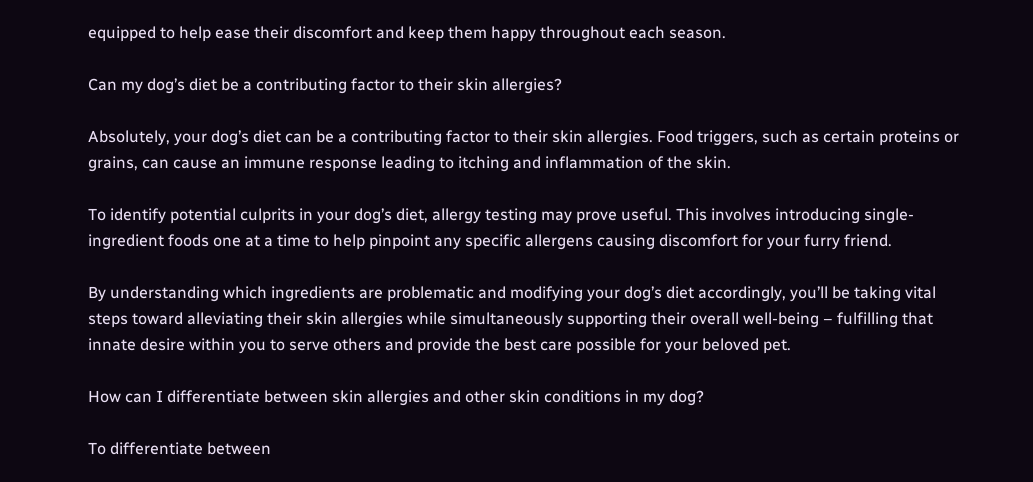equipped to help ease their discomfort and keep them happy throughout each season.

Can my dog’s diet be a contributing factor to their skin allergies?

Absolutely, your dog’s diet can be a contributing factor to their skin allergies. Food triggers, such as certain proteins or grains, can cause an immune response leading to itching and inflammation of the skin.

To identify potential culprits in your dog’s diet, allergy testing may prove useful. This involves introducing single-ingredient foods one at a time to help pinpoint any specific allergens causing discomfort for your furry friend.

By understanding which ingredients are problematic and modifying your dog’s diet accordingly, you’ll be taking vital steps toward alleviating their skin allergies while simultaneously supporting their overall well-being – fulfilling that innate desire within you to serve others and provide the best care possible for your beloved pet.

How can I differentiate between skin allergies and other skin conditions in my dog?

To differentiate between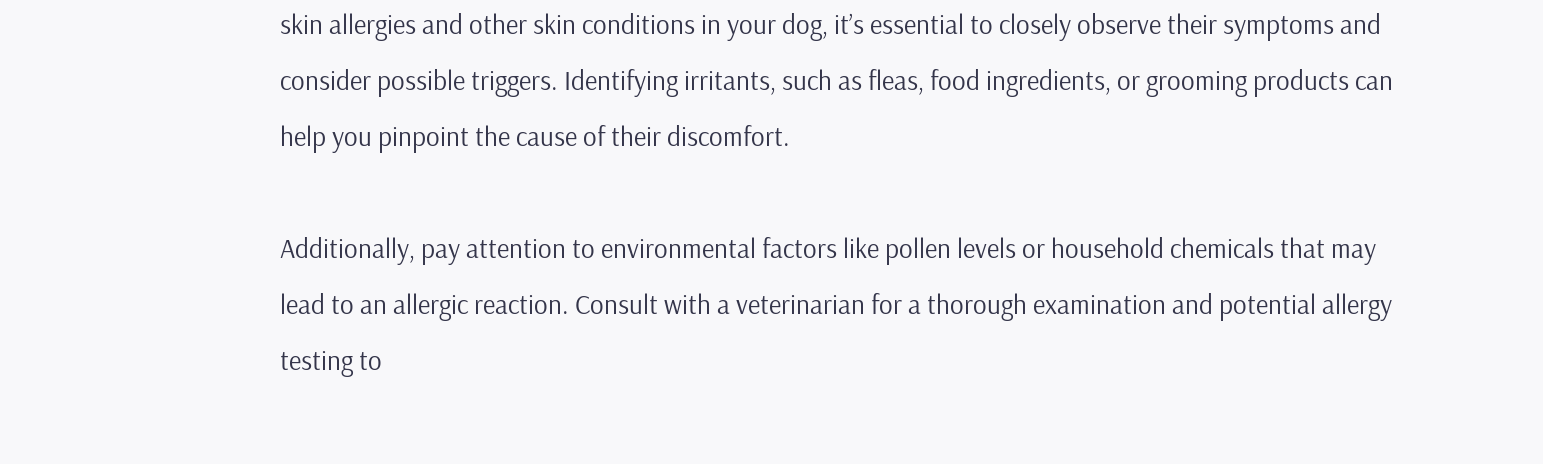skin allergies and other skin conditions in your dog, it’s essential to closely observe their symptoms and consider possible triggers. Identifying irritants, such as fleas, food ingredients, or grooming products can help you pinpoint the cause of their discomfort.

Additionally, pay attention to environmental factors like pollen levels or household chemicals that may lead to an allergic reaction. Consult with a veterinarian for a thorough examination and potential allergy testing to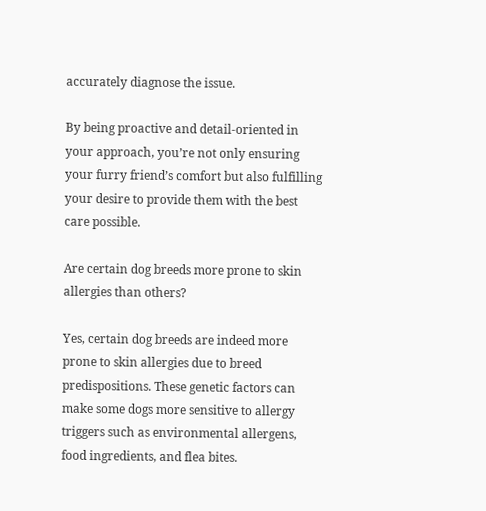accurately diagnose the issue.

By being proactive and detail-oriented in your approach, you’re not only ensuring your furry friend’s comfort but also fulfilling your desire to provide them with the best care possible.

Are certain dog breeds more prone to skin allergies than others?

Yes, certain dog breeds are indeed more prone to skin allergies due to breed predispositions. These genetic factors can make some dogs more sensitive to allergy triggers such as environmental allergens, food ingredients, and flea bites.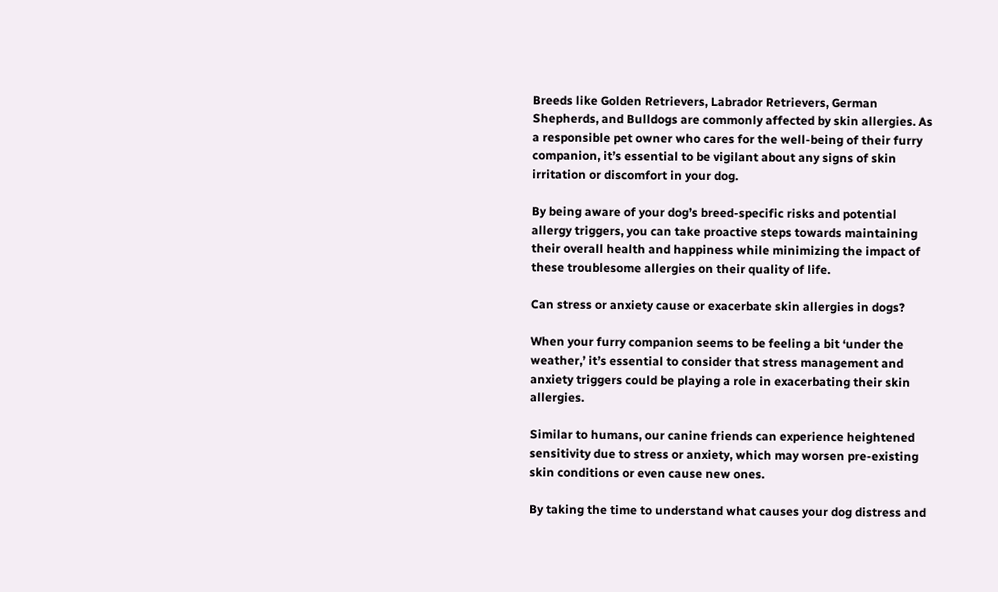Breeds like Golden Retrievers, Labrador Retrievers, German Shepherds, and Bulldogs are commonly affected by skin allergies. As a responsible pet owner who cares for the well-being of their furry companion, it’s essential to be vigilant about any signs of skin irritation or discomfort in your dog.

By being aware of your dog’s breed-specific risks and potential allergy triggers, you can take proactive steps towards maintaining their overall health and happiness while minimizing the impact of these troublesome allergies on their quality of life.

Can stress or anxiety cause or exacerbate skin allergies in dogs?

When your furry companion seems to be feeling a bit ‘under the weather,’ it’s essential to consider that stress management and anxiety triggers could be playing a role in exacerbating their skin allergies.

Similar to humans, our canine friends can experience heightened sensitivity due to stress or anxiety, which may worsen pre-existing skin conditions or even cause new ones.

By taking the time to understand what causes your dog distress and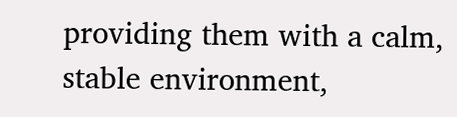providing them with a calm, stable environment,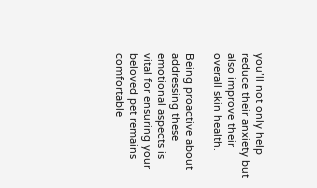you’ll not only help reduce their anxiety but also improve their overall skin health.

Being proactive about addressing these emotional aspects is vital for ensuring your beloved pet remains comfortable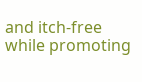and itch-free while promoting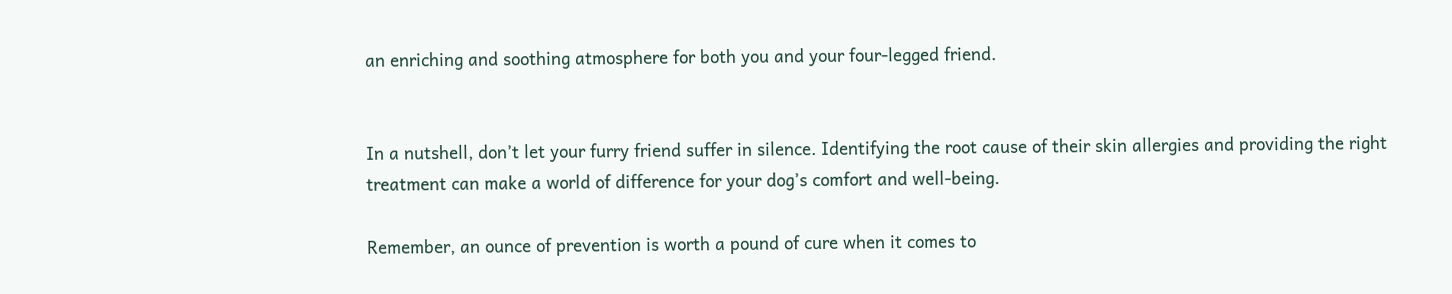an enriching and soothing atmosphere for both you and your four-legged friend.


In a nutshell, don’t let your furry friend suffer in silence. Identifying the root cause of their skin allergies and providing the right treatment can make a world of difference for your dog’s comfort and well-being.

Remember, an ounce of prevention is worth a pound of cure when it comes to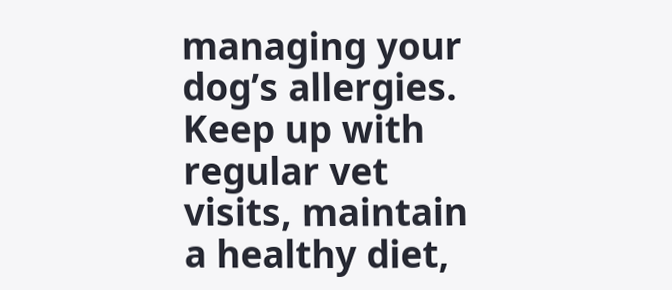managing your dog’s allergies. Keep up with regular vet visits, maintain a healthy diet,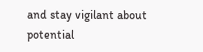and stay vigilant about potential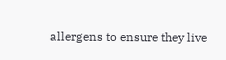allergens to ensure they live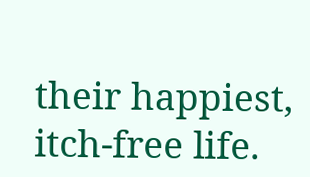their happiest, itch-free life.